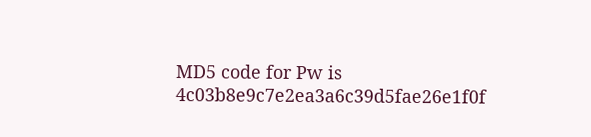MD5 code for Pw is 4c03b8e9c7e2ea3a6c39d5fae26e1f0f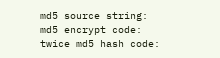md5 source string:
md5 encrypt code:
twice md5 hash code: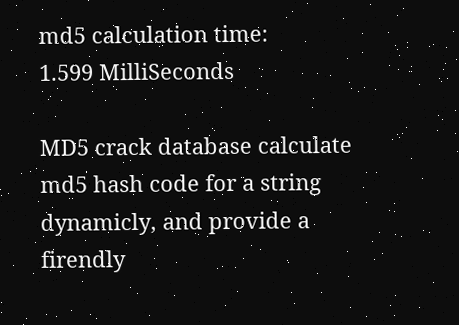md5 calculation time:
1.599 MilliSeconds

MD5 crack database calculate md5 hash code for a string dynamicly, and provide a firendly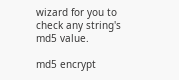wizard for you to check any string's md5 value.

md5 encrypt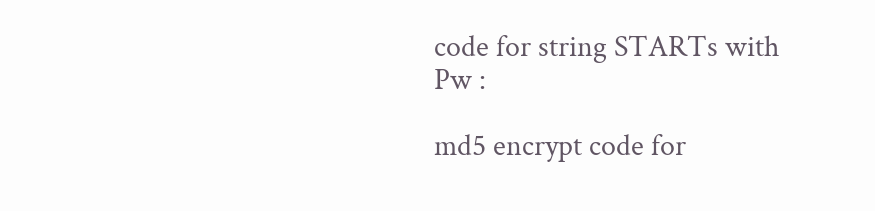code for string STARTs with Pw :

md5 encrypt code for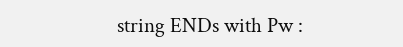string ENDs with Pw :